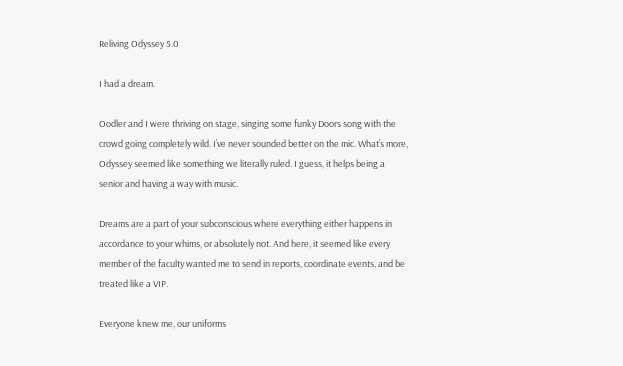Reliving Odyssey 5.0

I had a dream.

Oodler and I were thriving on stage, singing some funky Doors song with the crowd going completely wild. I’ve never sounded better on the mic. What’s more, Odyssey seemed like something we literally ruled. I guess, it helps being a senior and having a way with music.

Dreams are a part of your subconscious where everything either happens in accordance to your whims, or absolutely not. And here, it seemed like every member of the faculty wanted me to send in reports, coordinate events, and be treated like a VIP.

Everyone knew me, our uniforms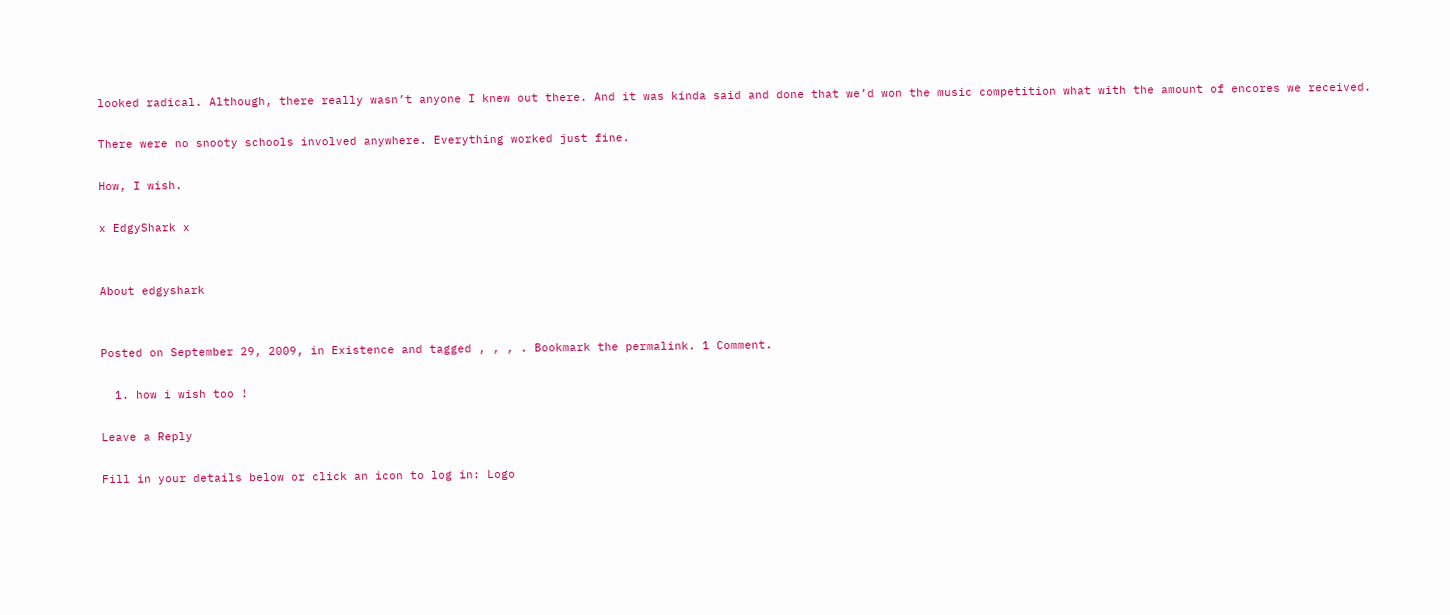looked radical. Although, there really wasn’t anyone I knew out there. And it was kinda said and done that we’d won the music competition what with the amount of encores we received.

There were no snooty schools involved anywhere. Everything worked just fine.

How, I wish.

x EdgyShark x


About edgyshark


Posted on September 29, 2009, in Existence and tagged , , , . Bookmark the permalink. 1 Comment.

  1. how i wish too !

Leave a Reply

Fill in your details below or click an icon to log in: Logo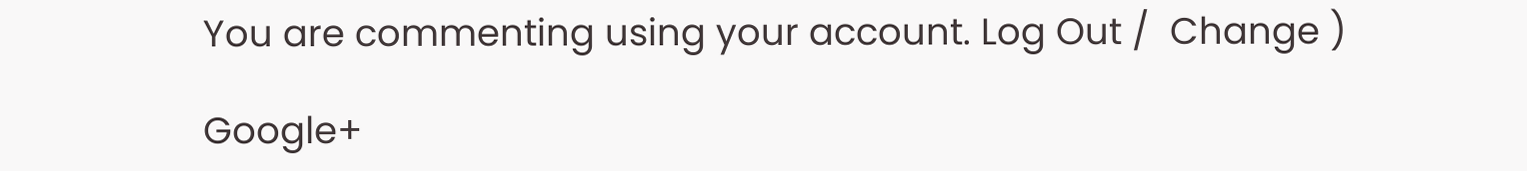You are commenting using your account. Log Out /  Change )

Google+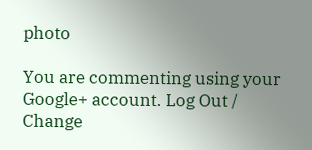photo

You are commenting using your Google+ account. Log Out /  Change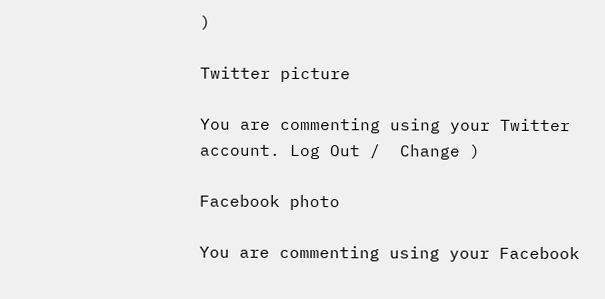)

Twitter picture

You are commenting using your Twitter account. Log Out /  Change )

Facebook photo

You are commenting using your Facebook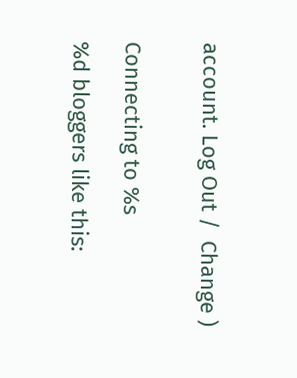account. Log Out /  Change )


Connecting to %s

%d bloggers like this: